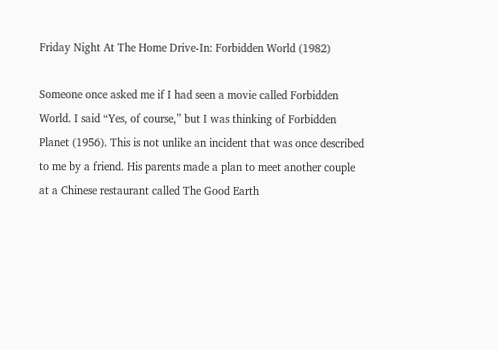Friday Night At The Home Drive-In: Forbidden World (1982)

Someone once asked me if I had seen a movie called Forbidden World. I said “Yes, of course,” but I was thinking of Forbidden Planet (1956). This is not unlike an incident that was once described to me by a friend. His parents made a plan to meet another couple at a Chinese restaurant called The Good Earth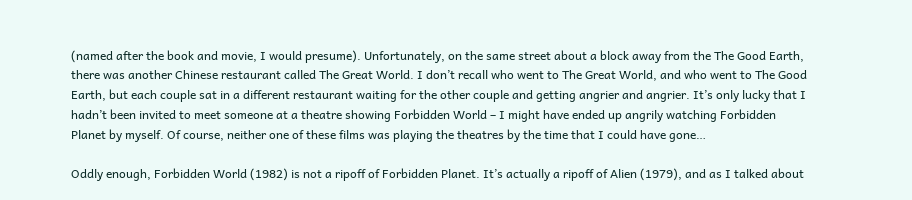(named after the book and movie, I would presume). Unfortunately, on the same street about a block away from the The Good Earth, there was another Chinese restaurant called The Great World. I don’t recall who went to The Great World, and who went to The Good Earth, but each couple sat in a different restaurant waiting for the other couple and getting angrier and angrier. It’s only lucky that I hadn’t been invited to meet someone at a theatre showing Forbidden World – I might have ended up angrily watching Forbidden Planet by myself. Of course, neither one of these films was playing the theatres by the time that I could have gone…

Oddly enough, Forbidden World (1982) is not a ripoff of Forbidden Planet. It’s actually a ripoff of Alien (1979), and as I talked about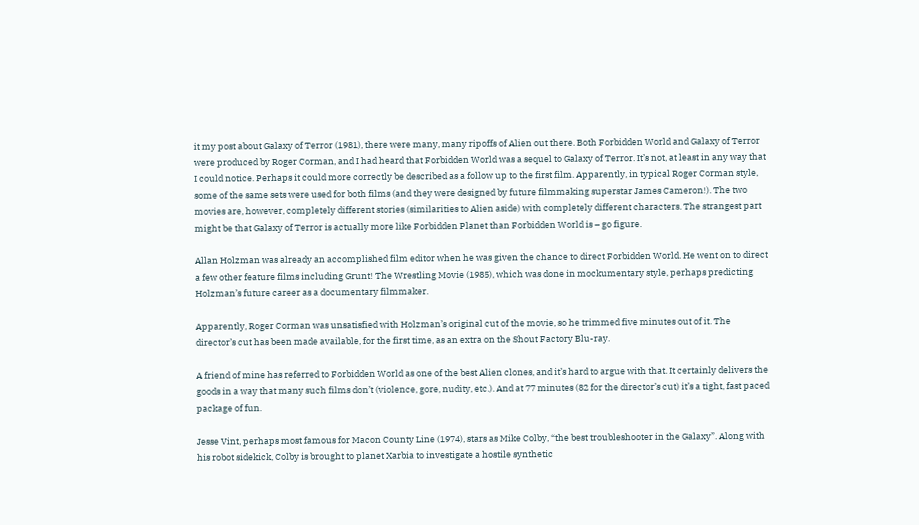it my post about Galaxy of Terror (1981), there were many, many ripoffs of Alien out there. Both Forbidden World and Galaxy of Terror were produced by Roger Corman, and I had heard that Forbidden World was a sequel to Galaxy of Terror. It’s not, at least in any way that I could notice. Perhaps it could more correctly be described as a follow up to the first film. Apparently, in typical Roger Corman style, some of the same sets were used for both films (and they were designed by future filmmaking superstar James Cameron!). The two movies are, however, completely different stories (similarities to Alien aside) with completely different characters. The strangest part might be that Galaxy of Terror is actually more like Forbidden Planet than Forbidden World is – go figure.

Allan Holzman was already an accomplished film editor when he was given the chance to direct Forbidden World. He went on to direct a few other feature films including Grunt! The Wrestling Movie (1985), which was done in mockumentary style, perhaps predicting Holzman’s future career as a documentary filmmaker.

Apparently, Roger Corman was unsatisfied with Holzman’s original cut of the movie, so he trimmed five minutes out of it. The director’s cut has been made available, for the first time, as an extra on the Shout Factory Blu-ray.

A friend of mine has referred to Forbidden World as one of the best Alien clones, and it’s hard to argue with that. It certainly delivers the goods in a way that many such films don’t (violence, gore, nudity, etc.). And at 77 minutes (82 for the director’s cut) it’s a tight, fast paced package of fun.

Jesse Vint, perhaps most famous for Macon County Line (1974), stars as Mike Colby, “the best troubleshooter in the Galaxy”. Along with his robot sidekick, Colby is brought to planet Xarbia to investigate a hostile synthetic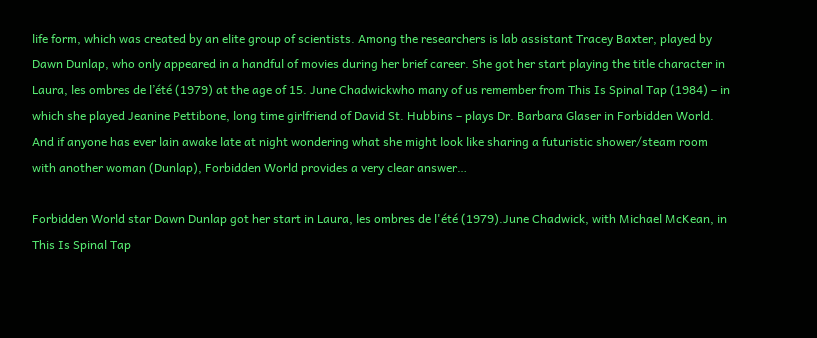life form, which was created by an elite group of scientists. Among the researchers is lab assistant Tracey Baxter, played by Dawn Dunlap, who only appeared in a handful of movies during her brief career. She got her start playing the title character in Laura, les ombres de l’été (1979) at the age of 15. June Chadwickwho many of us remember from This Is Spinal Tap (1984) – in which she played Jeanine Pettibone, long time girlfriend of David St. Hubbins – plays Dr. Barbara Glaser in Forbidden World. And if anyone has ever lain awake late at night wondering what she might look like sharing a futuristic shower/steam room with another woman (Dunlap), Forbidden World provides a very clear answer…

Forbidden World star Dawn Dunlap got her start in Laura, les ombres de l'été (1979).June Chadwick, with Michael McKean, in This Is Spinal Tap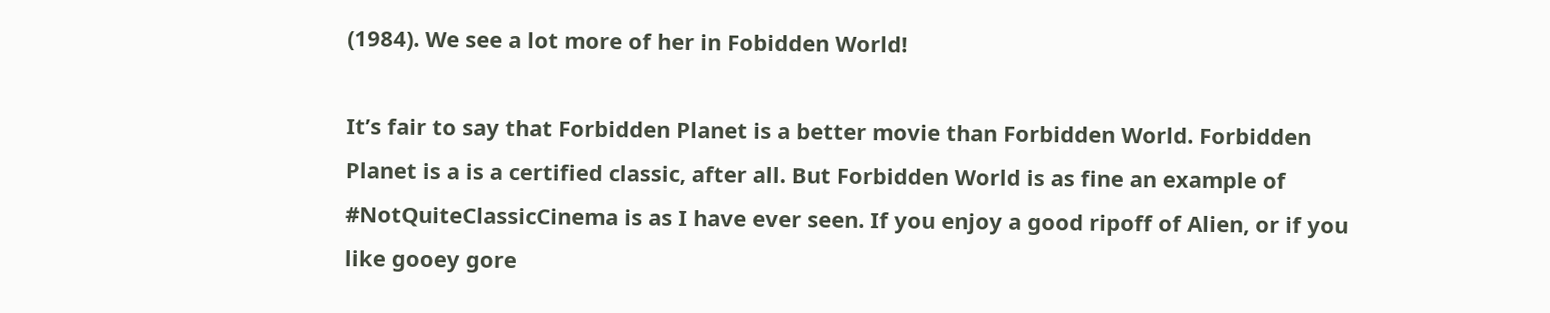(1984). We see a lot more of her in Fobidden World!

It’s fair to say that Forbidden Planet is a better movie than Forbidden World. Forbidden Planet is a is a certified classic, after all. But Forbidden World is as fine an example of #NotQuiteClassicCinema is as I have ever seen. If you enjoy a good ripoff of Alien, or if you like gooey gore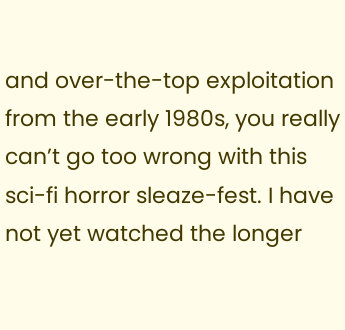and over-the-top exploitation from the early 1980s, you really can’t go too wrong with this sci-fi horror sleaze-fest. I have not yet watched the longer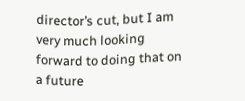director’s cut, but I am very much looking forward to doing that on a future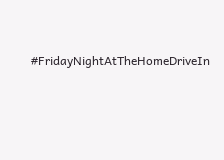#FridayNightAtTheHomeDriveIn